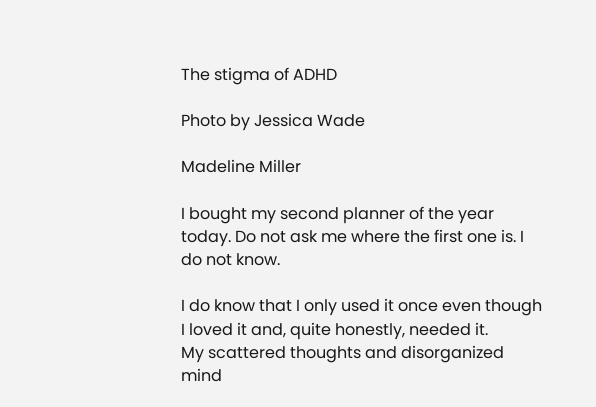The stigma of ADHD

Photo by Jessica Wade

Madeline Miller

I bought my second planner of the year today. Do not ask me where the first one is. I do not know.

I do know that I only used it once even though I loved it and, quite honestly, needed it.
My scattered thoughts and disorganized mind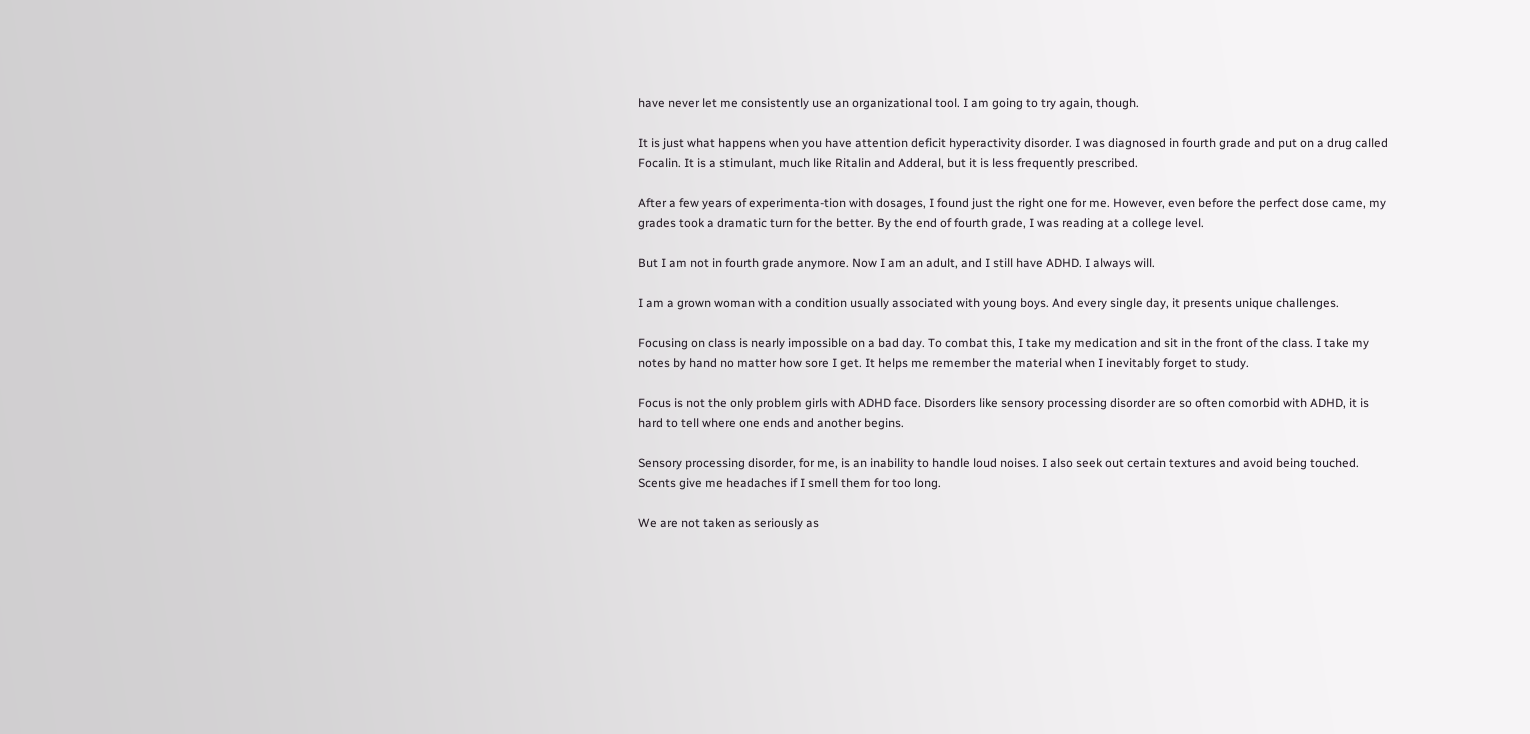have never let me consistently use an organizational tool. I am going to try again, though.

It is just what happens when you have attention deficit hyperactivity disorder. I was diagnosed in fourth grade and put on a drug called Focalin. It is a stimulant, much like Ritalin and Adderal, but it is less frequently prescribed.

After a few years of experimenta-tion with dosages, I found just the right one for me. However, even before the perfect dose came, my grades took a dramatic turn for the better. By the end of fourth grade, I was reading at a college level.

But I am not in fourth grade anymore. Now I am an adult, and I still have ADHD. I always will.

I am a grown woman with a condition usually associated with young boys. And every single day, it presents unique challenges.

Focusing on class is nearly impossible on a bad day. To combat this, I take my medication and sit in the front of the class. I take my notes by hand no matter how sore I get. It helps me remember the material when I inevitably forget to study.

Focus is not the only problem girls with ADHD face. Disorders like sensory processing disorder are so often comorbid with ADHD, it is hard to tell where one ends and another begins.

Sensory processing disorder, for me, is an inability to handle loud noises. I also seek out certain textures and avoid being touched. Scents give me headaches if I smell them for too long.

We are not taken as seriously as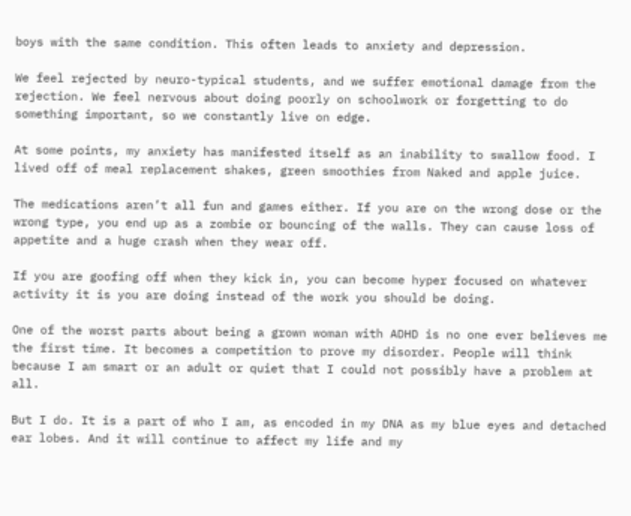boys with the same condition. This often leads to anxiety and depression.

We feel rejected by neuro-typical students, and we suffer emotional damage from the rejection. We feel nervous about doing poorly on schoolwork or forgetting to do
something important, so we constantly live on edge.

At some points, my anxiety has manifested itself as an inability to swallow food. I lived off of meal replacement shakes, green smoothies from Naked and apple juice.

The medications aren’t all fun and games either. If you are on the wrong dose or the wrong type, you end up as a zombie or bouncing of the walls. They can cause loss of appetite and a huge crash when they wear off.

If you are goofing off when they kick in, you can become hyper focused on whatever activity it is you are doing instead of the work you should be doing.

One of the worst parts about being a grown woman with ADHD is no one ever believes me the first time. It becomes a competition to prove my disorder. People will think because I am smart or an adult or quiet that I could not possibly have a problem at all.

But I do. It is a part of who I am, as encoded in my DNA as my blue eyes and detached ear lobes. And it will continue to affect my life and my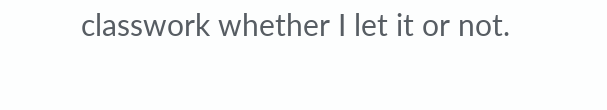classwork whether I let it or not.